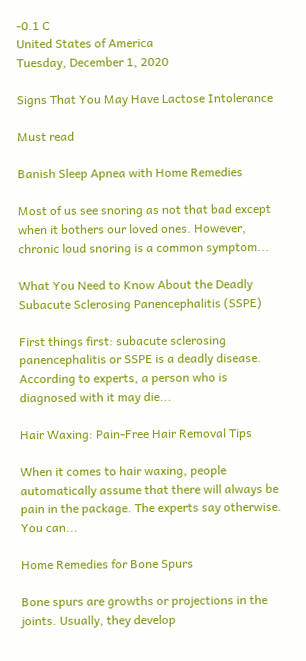-0.1 C
United States of America
Tuesday, December 1, 2020

Signs That You May Have Lactose Intolerance

Must read

Banish Sleep Apnea with Home Remedies

Most of us see snoring as not that bad except when it bothers our loved ones. However, chronic loud snoring is a common symptom...

What You Need to Know About the Deadly Subacute Sclerosing Panencephalitis (SSPE)

First things first: subacute sclerosing panencephalitis or SSPE is a deadly disease. According to experts, a person who is diagnosed with it may die...

Hair Waxing: Pain-Free Hair Removal Tips

When it comes to hair waxing, people automatically assume that there will always be pain in the package. The experts say otherwise. You can...

Home Remedies for Bone Spurs

Bone spurs are growths or projections in the joints. Usually, they develop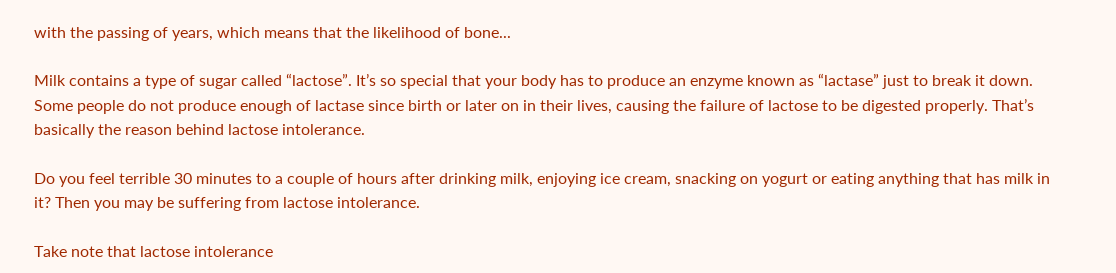with the passing of years, which means that the likelihood of bone...

Milk contains a type of sugar called “lactose”. It’s so special that your body has to produce an enzyme known as “lactase” just to break it down. Some people do not produce enough of lactase since birth or later on in their lives, causing the failure of lactose to be digested properly. That’s basically the reason behind lactose intolerance.

Do you feel terrible 30 minutes to a couple of hours after drinking milk, enjoying ice cream, snacking on yogurt or eating anything that has milk in it? Then you may be suffering from lactose intolerance.

Take note that lactose intolerance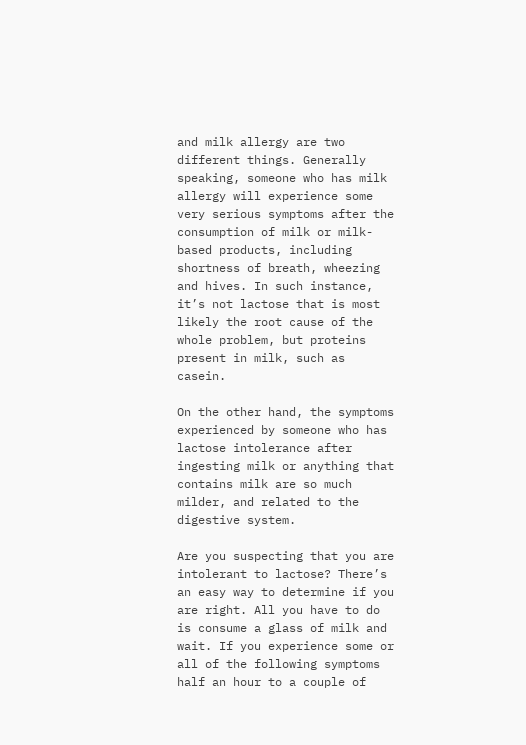and milk allergy are two different things. Generally speaking, someone who has milk allergy will experience some very serious symptoms after the consumption of milk or milk-based products, including shortness of breath, wheezing and hives. In such instance, it’s not lactose that is most likely the root cause of the whole problem, but proteins present in milk, such as casein.

On the other hand, the symptoms experienced by someone who has lactose intolerance after ingesting milk or anything that contains milk are so much milder, and related to the digestive system.

Are you suspecting that you are intolerant to lactose? There’s an easy way to determine if you are right. All you have to do is consume a glass of milk and wait. If you experience some or all of the following symptoms half an hour to a couple of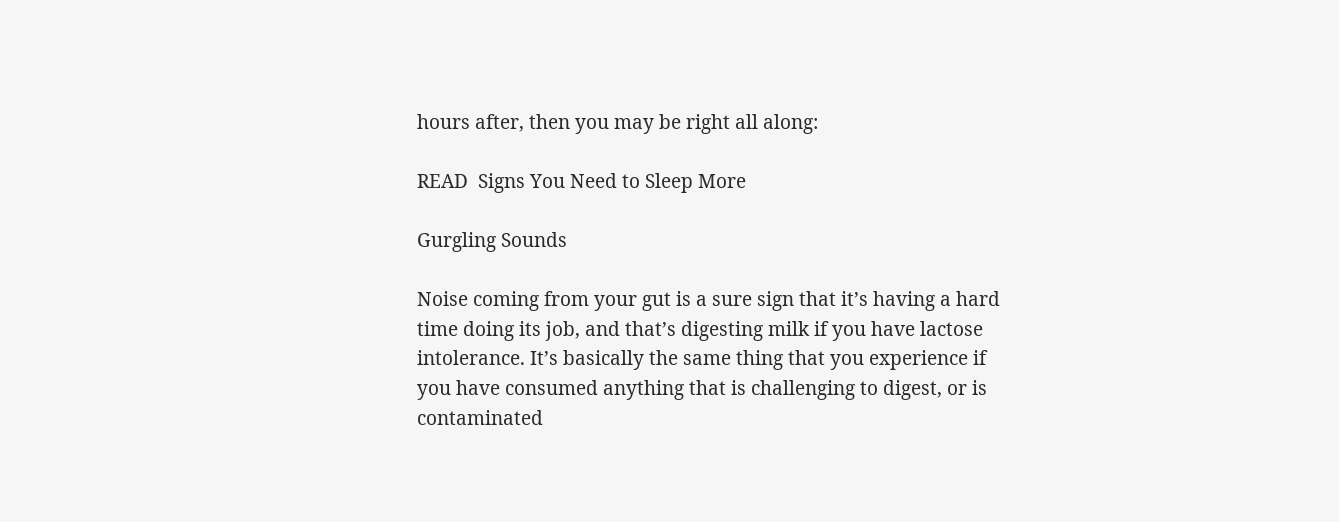hours after, then you may be right all along:

READ  Signs You Need to Sleep More

Gurgling Sounds

Noise coming from your gut is a sure sign that it’s having a hard time doing its job, and that’s digesting milk if you have lactose intolerance. It’s basically the same thing that you experience if you have consumed anything that is challenging to digest, or is contaminated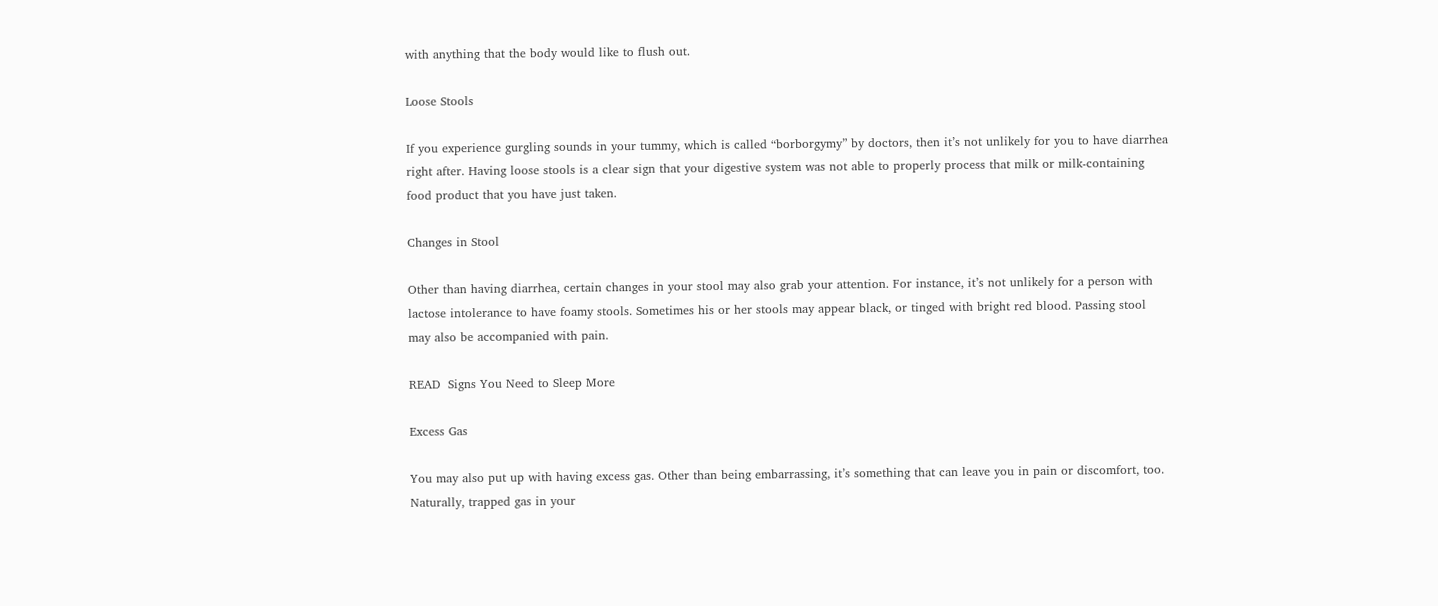with anything that the body would like to flush out.

Loose Stools

If you experience gurgling sounds in your tummy, which is called “borborgymy” by doctors, then it’s not unlikely for you to have diarrhea right after. Having loose stools is a clear sign that your digestive system was not able to properly process that milk or milk-containing food product that you have just taken.

Changes in Stool

Other than having diarrhea, certain changes in your stool may also grab your attention. For instance, it’s not unlikely for a person with lactose intolerance to have foamy stools. Sometimes his or her stools may appear black, or tinged with bright red blood. Passing stool may also be accompanied with pain.

READ  Signs You Need to Sleep More

Excess Gas

You may also put up with having excess gas. Other than being embarrassing, it’s something that can leave you in pain or discomfort, too. Naturally, trapped gas in your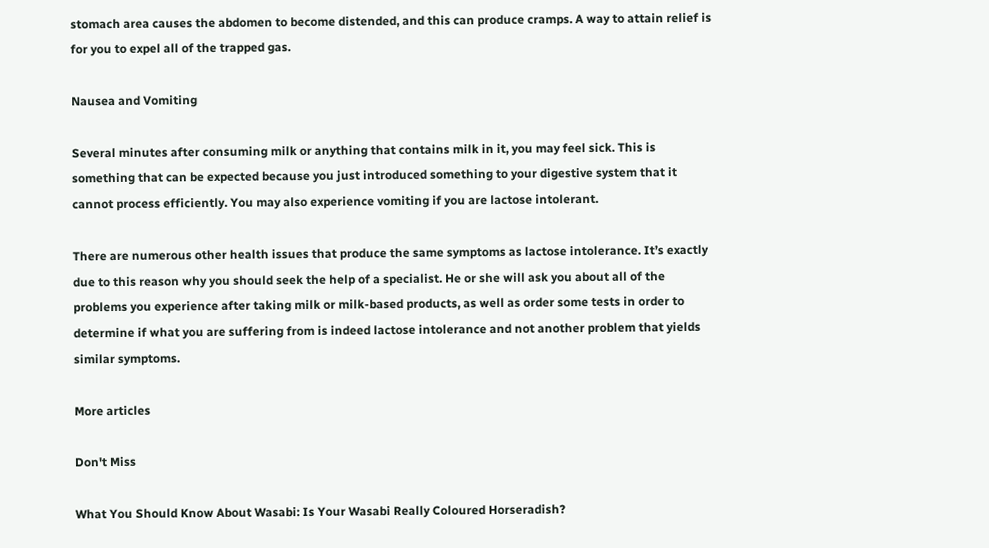stomach area causes the abdomen to become distended, and this can produce cramps. A way to attain relief is for you to expel all of the trapped gas.

Nausea and Vomiting

Several minutes after consuming milk or anything that contains milk in it, you may feel sick. This is something that can be expected because you just introduced something to your digestive system that it cannot process efficiently. You may also experience vomiting if you are lactose intolerant.

There are numerous other health issues that produce the same symptoms as lactose intolerance. It’s exactly due to this reason why you should seek the help of a specialist. He or she will ask you about all of the problems you experience after taking milk or milk-based products, as well as order some tests in order to determine if what you are suffering from is indeed lactose intolerance and not another problem that yields similar symptoms.

More articles

Don't Miss

What You Should Know About Wasabi: Is Your Wasabi Really Coloured Horseradish?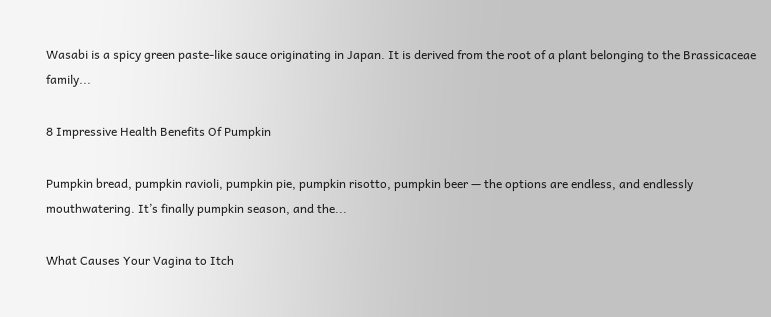Wasabi is a spicy green paste-like sauce originating in Japan. It is derived from the root of a plant belonging to the Brassicaceae family...

8 Impressive Health Benefits Of Pumpkin

Pumpkin bread, pumpkin ravioli, pumpkin pie, pumpkin risotto, pumpkin beer — the options are endless, and endlessly mouthwatering. It’s finally pumpkin season, and the...

What Causes Your Vagina to Itch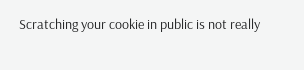Scratching your cookie in public is not really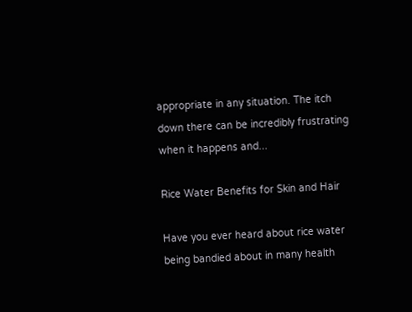appropriate in any situation. The itch down there can be incredibly frustrating when it happens and...

Rice Water Benefits for Skin and Hair

Have you ever heard about rice water being bandied about in many health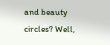and beauty circles? Well,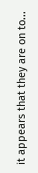it appears that they are on to...